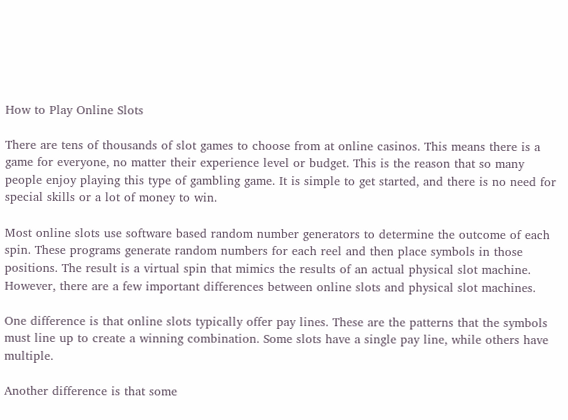How to Play Online Slots

There are tens of thousands of slot games to choose from at online casinos. This means there is a game for everyone, no matter their experience level or budget. This is the reason that so many people enjoy playing this type of gambling game. It is simple to get started, and there is no need for special skills or a lot of money to win.

Most online slots use software based random number generators to determine the outcome of each spin. These programs generate random numbers for each reel and then place symbols in those positions. The result is a virtual spin that mimics the results of an actual physical slot machine. However, there are a few important differences between online slots and physical slot machines.

One difference is that online slots typically offer pay lines. These are the patterns that the symbols must line up to create a winning combination. Some slots have a single pay line, while others have multiple.

Another difference is that some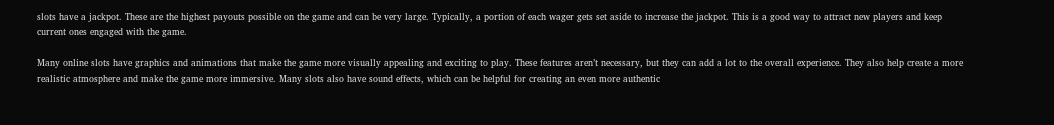slots have a jackpot. These are the highest payouts possible on the game and can be very large. Typically, a portion of each wager gets set aside to increase the jackpot. This is a good way to attract new players and keep current ones engaged with the game.

Many online slots have graphics and animations that make the game more visually appealing and exciting to play. These features aren’t necessary, but they can add a lot to the overall experience. They also help create a more realistic atmosphere and make the game more immersive. Many slots also have sound effects, which can be helpful for creating an even more authentic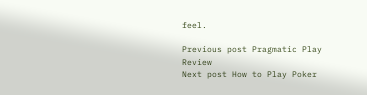feel.

Previous post Pragmatic Play Review
Next post How to Play Poker